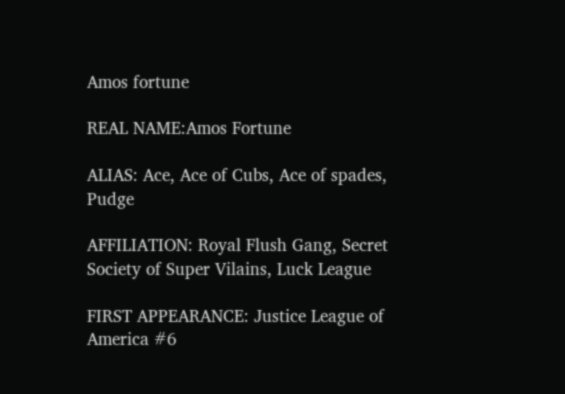Amos fortune

REAL NAME:Amos Fortune

ALIAS: Ace, Ace of Cubs, Ace of spades, Pudge

AFFILIATION: Royal Flush Gang, Secret Society of Super Vilains, Luck League

FIRST APPEARANCE: Justice League of America #6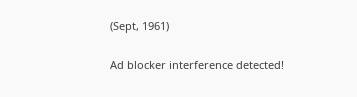(Sept, 1961)

Ad blocker interference detected!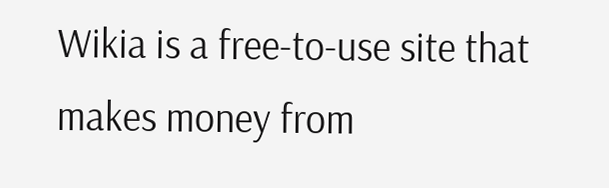Wikia is a free-to-use site that makes money from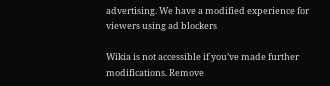advertising. We have a modified experience for viewers using ad blockers

Wikia is not accessible if you’ve made further modifications. Remove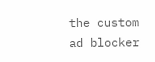the custom ad blocker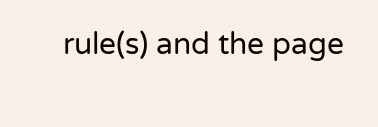rule(s) and the page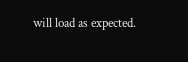will load as expected.